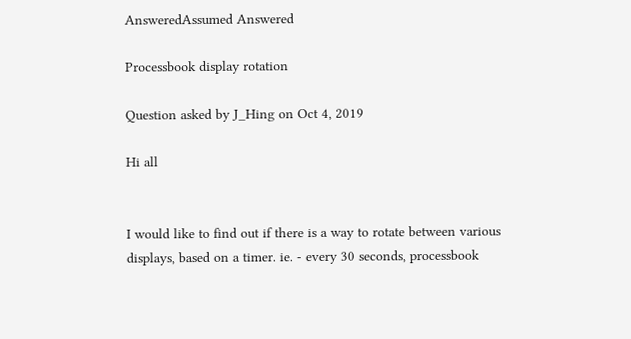AnsweredAssumed Answered

Processbook display rotation

Question asked by J_Hing on Oct 4, 2019

Hi all


I would like to find out if there is a way to rotate between various displays, based on a timer. ie. - every 30 seconds, processbook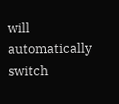will automatically switch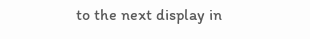to the next display in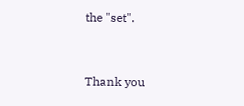the "set".


Thank you